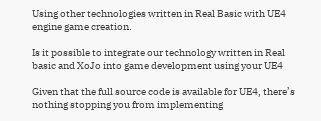Using other technologies written in Real Basic with UE4 engine game creation.

Is it possible to integrate our technology written in Real basic and XoJo into game development using your UE4

Given that the full source code is available for UE4, there’s nothing stopping you from implementing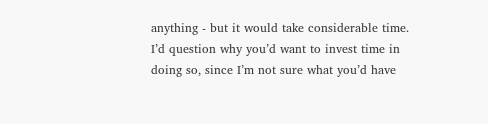anything - but it would take considerable time. I’d question why you’d want to invest time in doing so, since I’m not sure what you’d have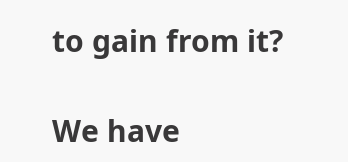to gain from it?

We have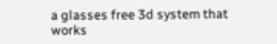a glasses free 3d system that works